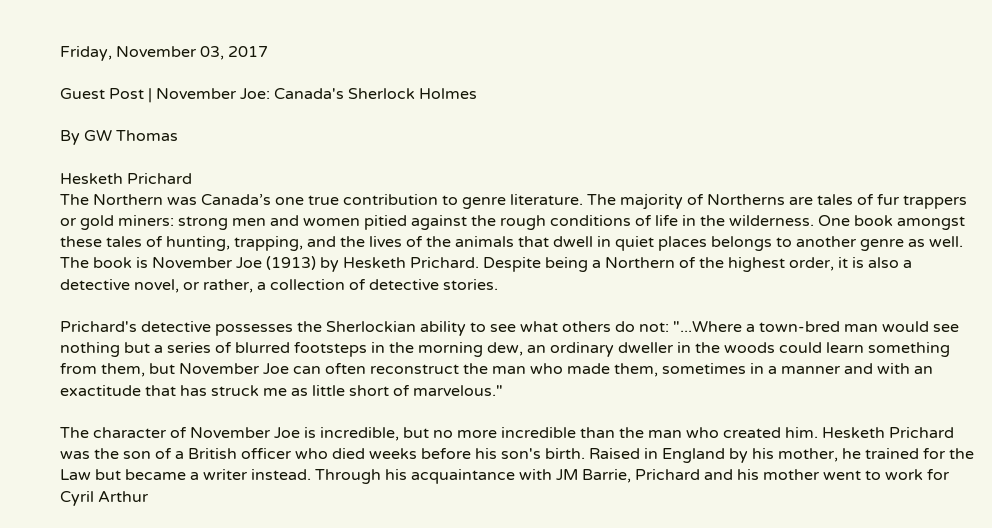Friday, November 03, 2017

Guest Post | November Joe: Canada's Sherlock Holmes

By GW Thomas

Hesketh Prichard
The Northern was Canada’s one true contribution to genre literature. The majority of Northerns are tales of fur trappers or gold miners: strong men and women pitied against the rough conditions of life in the wilderness. One book amongst these tales of hunting, trapping, and the lives of the animals that dwell in quiet places belongs to another genre as well. The book is November Joe (1913) by Hesketh Prichard. Despite being a Northern of the highest order, it is also a detective novel, or rather, a collection of detective stories.

Prichard's detective possesses the Sherlockian ability to see what others do not: "...Where a town-bred man would see nothing but a series of blurred footsteps in the morning dew, an ordinary dweller in the woods could learn something from them, but November Joe can often reconstruct the man who made them, sometimes in a manner and with an exactitude that has struck me as little short of marvelous."

The character of November Joe is incredible, but no more incredible than the man who created him. Hesketh Prichard was the son of a British officer who died weeks before his son's birth. Raised in England by his mother, he trained for the Law but became a writer instead. Through his acquaintance with JM Barrie, Prichard and his mother went to work for Cyril Arthur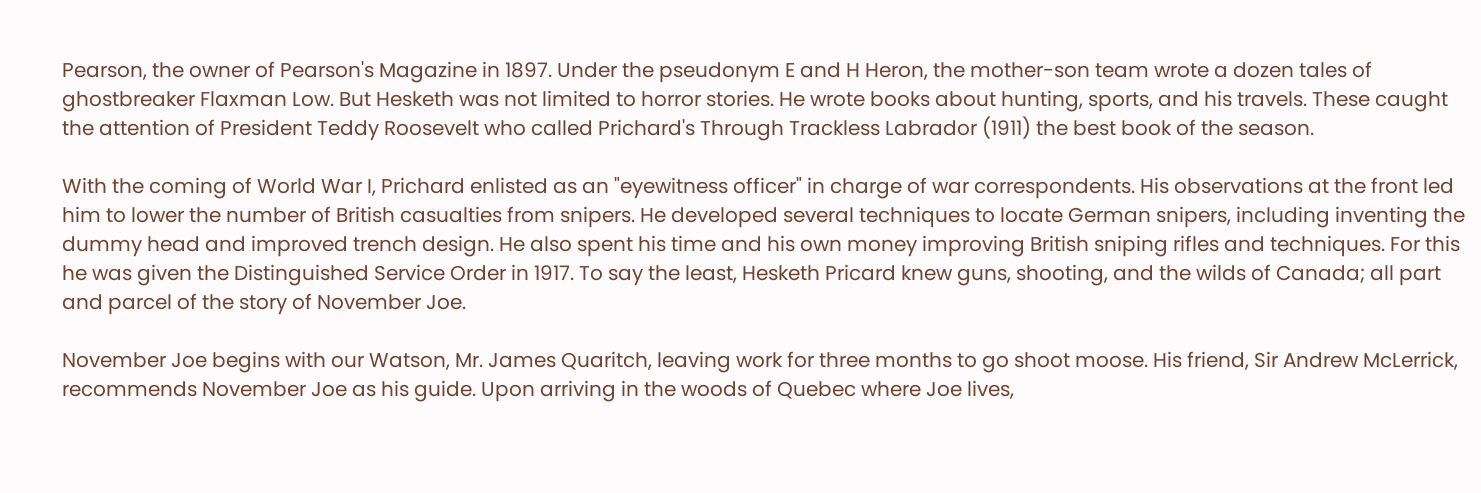Pearson, the owner of Pearson's Magazine in 1897. Under the pseudonym E and H Heron, the mother-son team wrote a dozen tales of ghostbreaker Flaxman Low. But Hesketh was not limited to horror stories. He wrote books about hunting, sports, and his travels. These caught the attention of President Teddy Roosevelt who called Prichard's Through Trackless Labrador (1911) the best book of the season.

With the coming of World War I, Prichard enlisted as an "eyewitness officer" in charge of war correspondents. His observations at the front led him to lower the number of British casualties from snipers. He developed several techniques to locate German snipers, including inventing the dummy head and improved trench design. He also spent his time and his own money improving British sniping rifles and techniques. For this he was given the Distinguished Service Order in 1917. To say the least, Hesketh Pricard knew guns, shooting, and the wilds of Canada; all part and parcel of the story of November Joe.

November Joe begins with our Watson, Mr. James Quaritch, leaving work for three months to go shoot moose. His friend, Sir Andrew McLerrick, recommends November Joe as his guide. Upon arriving in the woods of Quebec where Joe lives,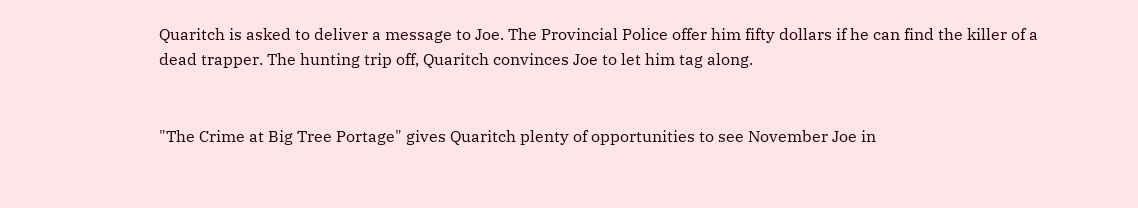Quaritch is asked to deliver a message to Joe. The Provincial Police offer him fifty dollars if he can find the killer of a dead trapper. The hunting trip off, Quaritch convinces Joe to let him tag along.


"The Crime at Big Tree Portage" gives Quaritch plenty of opportunities to see November Joe in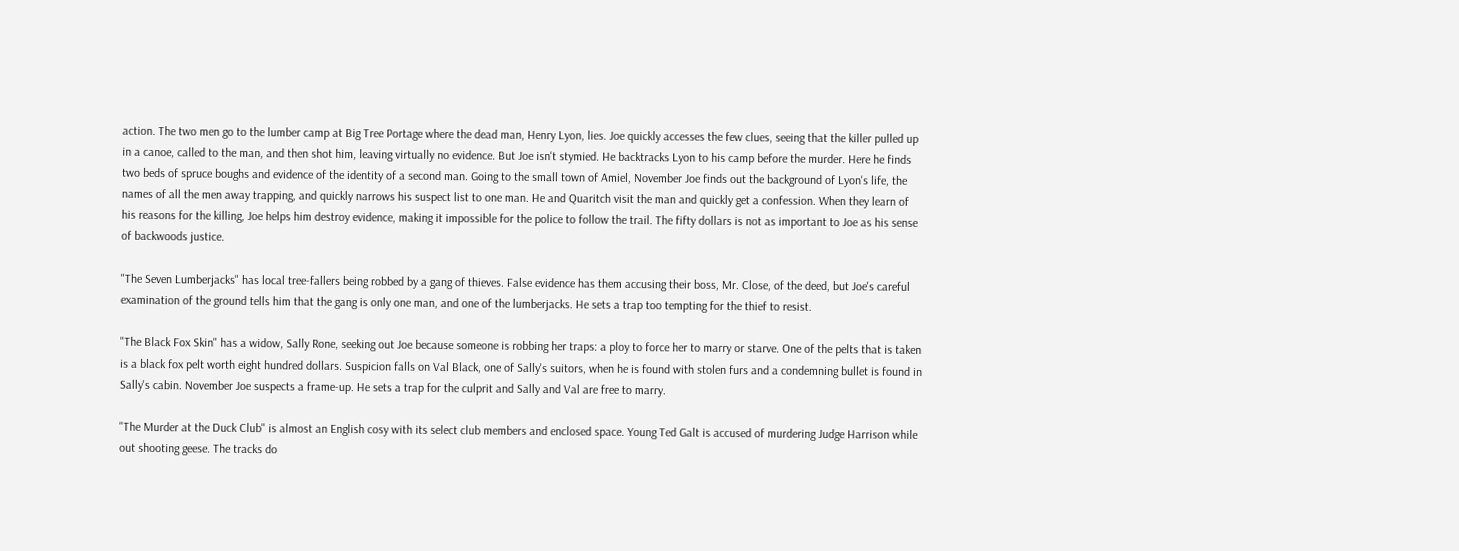action. The two men go to the lumber camp at Big Tree Portage where the dead man, Henry Lyon, lies. Joe quickly accesses the few clues, seeing that the killer pulled up in a canoe, called to the man, and then shot him, leaving virtually no evidence. But Joe isn't stymied. He backtracks Lyon to his camp before the murder. Here he finds two beds of spruce boughs and evidence of the identity of a second man. Going to the small town of Amiel, November Joe finds out the background of Lyon's life, the names of all the men away trapping, and quickly narrows his suspect list to one man. He and Quaritch visit the man and quickly get a confession. When they learn of his reasons for the killing, Joe helps him destroy evidence, making it impossible for the police to follow the trail. The fifty dollars is not as important to Joe as his sense of backwoods justice.

"The Seven Lumberjacks" has local tree-fallers being robbed by a gang of thieves. False evidence has them accusing their boss, Mr. Close, of the deed, but Joe's careful examination of the ground tells him that the gang is only one man, and one of the lumberjacks. He sets a trap too tempting for the thief to resist.

"The Black Fox Skin" has a widow, Sally Rone, seeking out Joe because someone is robbing her traps: a ploy to force her to marry or starve. One of the pelts that is taken is a black fox pelt worth eight hundred dollars. Suspicion falls on Val Black, one of Sally's suitors, when he is found with stolen furs and a condemning bullet is found in Sally's cabin. November Joe suspects a frame-up. He sets a trap for the culprit and Sally and Val are free to marry.

"The Murder at the Duck Club" is almost an English cosy with its select club members and enclosed space. Young Ted Galt is accused of murdering Judge Harrison while out shooting geese. The tracks do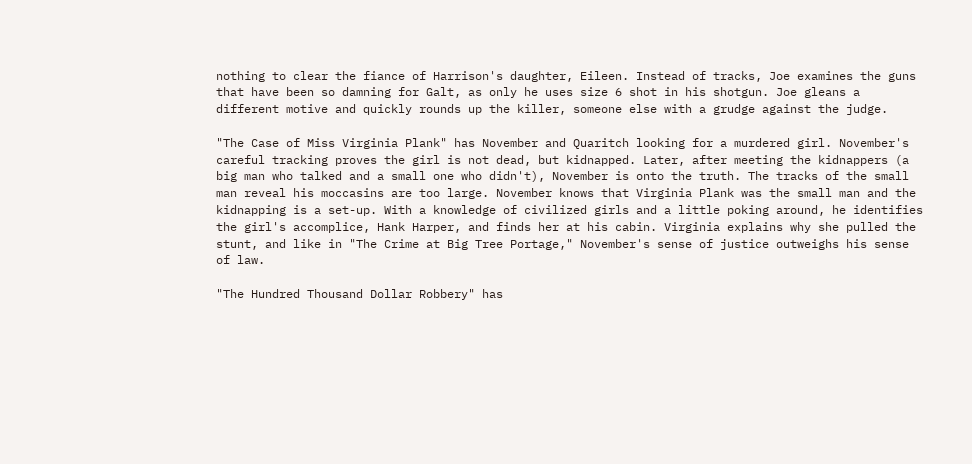nothing to clear the fiance of Harrison's daughter, Eileen. Instead of tracks, Joe examines the guns that have been so damning for Galt, as only he uses size 6 shot in his shotgun. Joe gleans a different motive and quickly rounds up the killer, someone else with a grudge against the judge.

"The Case of Miss Virginia Plank" has November and Quaritch looking for a murdered girl. November's careful tracking proves the girl is not dead, but kidnapped. Later, after meeting the kidnappers (a big man who talked and a small one who didn't), November is onto the truth. The tracks of the small man reveal his moccasins are too large. November knows that Virginia Plank was the small man and the kidnapping is a set-up. With a knowledge of civilized girls and a little poking around, he identifies the girl's accomplice, Hank Harper, and finds her at his cabin. Virginia explains why she pulled the stunt, and like in "The Crime at Big Tree Portage," November's sense of justice outweighs his sense of law.

"The Hundred Thousand Dollar Robbery" has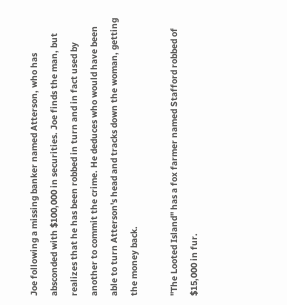Joe following a missing banker named Atterson, who has absconded with $100,000 in securities. Joe finds the man, but realizes that he has been robbed in turn and in fact used by another to commit the crime. He deduces who would have been able to turn Atterson's head and tracks down the woman, getting the money back.

"The Looted Island" has a fox farmer named Stafford robbed of $15,000 in fur.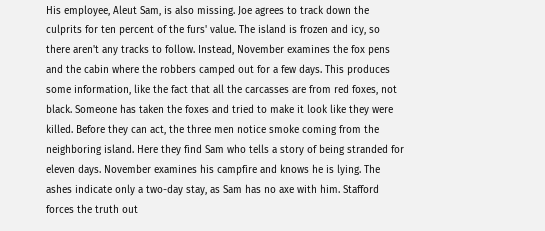His employee, Aleut Sam, is also missing. Joe agrees to track down the culprits for ten percent of the furs' value. The island is frozen and icy, so there aren't any tracks to follow. Instead, November examines the fox pens and the cabin where the robbers camped out for a few days. This produces some information, like the fact that all the carcasses are from red foxes, not black. Someone has taken the foxes and tried to make it look like they were killed. Before they can act, the three men notice smoke coming from the neighboring island. Here they find Sam who tells a story of being stranded for eleven days. November examines his campfire and knows he is lying. The ashes indicate only a two-day stay, as Sam has no axe with him. Stafford forces the truth out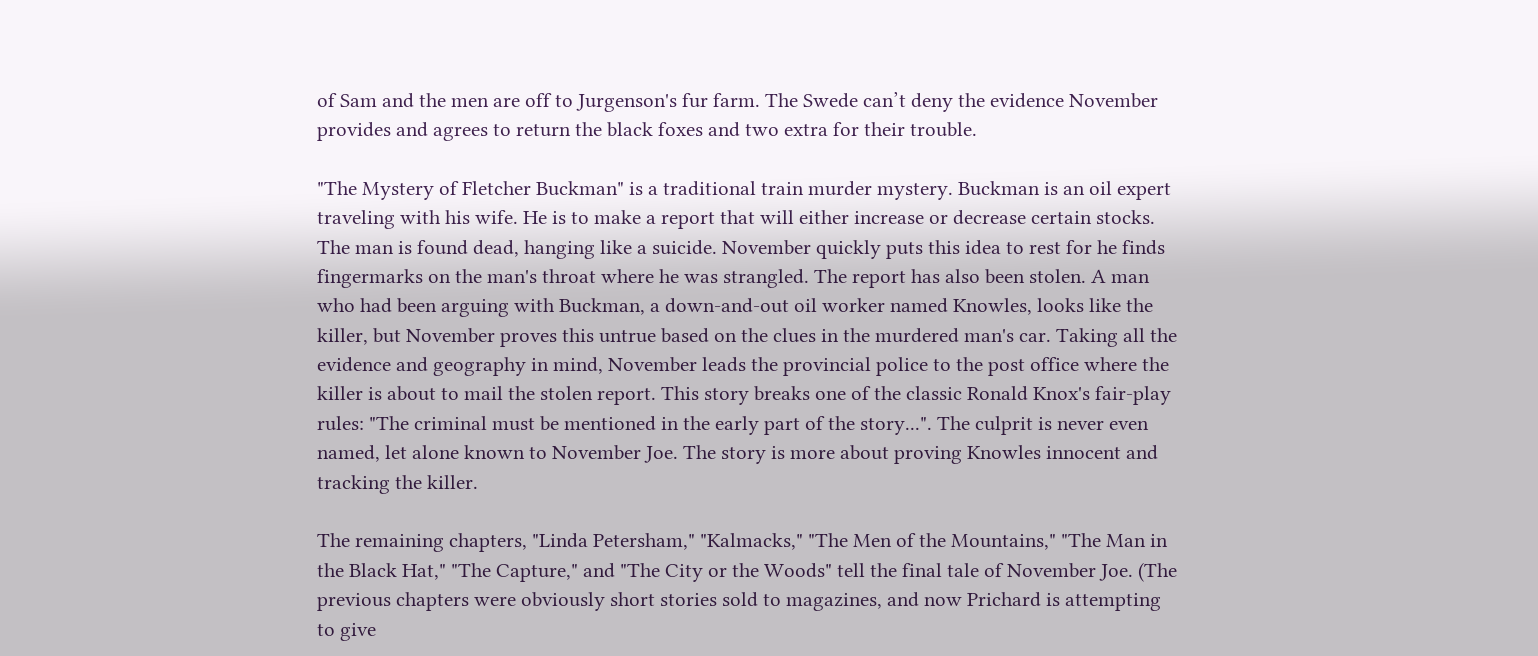of Sam and the men are off to Jurgenson's fur farm. The Swede can’t deny the evidence November provides and agrees to return the black foxes and two extra for their trouble.

"The Mystery of Fletcher Buckman" is a traditional train murder mystery. Buckman is an oil expert traveling with his wife. He is to make a report that will either increase or decrease certain stocks. The man is found dead, hanging like a suicide. November quickly puts this idea to rest for he finds fingermarks on the man's throat where he was strangled. The report has also been stolen. A man who had been arguing with Buckman, a down-and-out oil worker named Knowles, looks like the killer, but November proves this untrue based on the clues in the murdered man's car. Taking all the evidence and geography in mind, November leads the provincial police to the post office where the killer is about to mail the stolen report. This story breaks one of the classic Ronald Knox's fair-play rules: "The criminal must be mentioned in the early part of the story...". The culprit is never even named, let alone known to November Joe. The story is more about proving Knowles innocent and tracking the killer.

The remaining chapters, "Linda Petersham," "Kalmacks," "The Men of the Mountains," "The Man in the Black Hat," "The Capture," and "The City or the Woods" tell the final tale of November Joe. (The previous chapters were obviously short stories sold to magazines, and now Prichard is attempting to give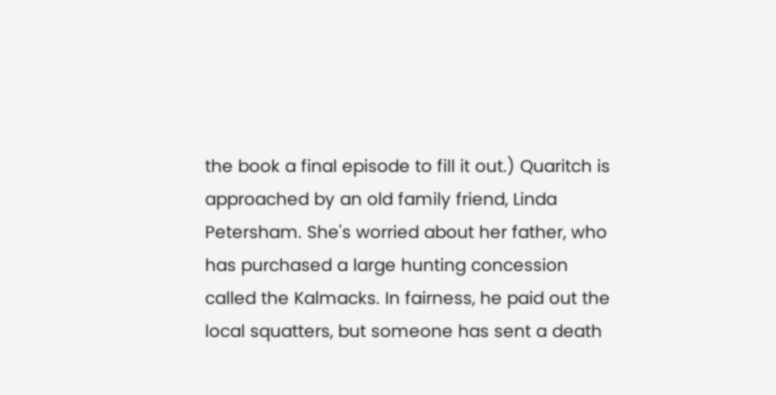the book a final episode to fill it out.) Quaritch is approached by an old family friend, Linda Petersham. She's worried about her father, who has purchased a large hunting concession called the Kalmacks. In fairness, he paid out the local squatters, but someone has sent a death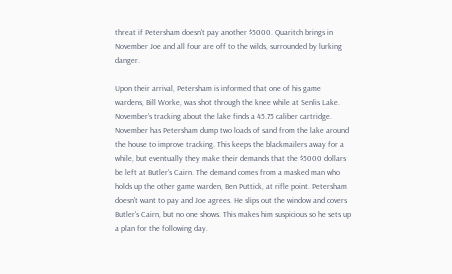threat if Petersham doesn't pay another $5000. Quaritch brings in November Joe and all four are off to the wilds, surrounded by lurking danger.

Upon their arrival, Petersham is informed that one of his game wardens, Bill Worke, was shot through the knee while at Senlis Lake. November's tracking about the lake finds a 45.75 caliber cartridge. November has Petersham dump two loads of sand from the lake around the house to improve tracking. This keeps the blackmailers away for a while, but eventually they make their demands that the $5000 dollars be left at Butler's Cairn. The demand comes from a masked man who holds up the other game warden, Ben Puttick, at rifle point. Petersham doesn't want to pay and Joe agrees. He slips out the window and covers Butler's Cairn, but no one shows. This makes him suspicious so he sets up a plan for the following day.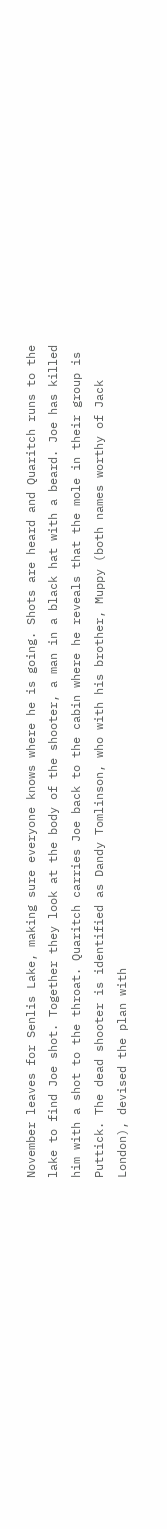November leaves for Senlis Lake, making sure everyone knows where he is going. Shots are heard and Quaritch runs to the lake to find Joe shot. Together they look at the body of the shooter, a man in a black hat with a beard. Joe has killed him with a shot to the throat. Quaritch carries Joe back to the cabin where he reveals that the mole in their group is Puttick. The dead shooter is identified as Dandy Tomlinson, who with his brother, Muppy (both names worthy of Jack London), devised the plan with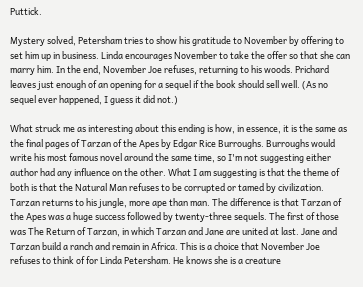Puttick.

Mystery solved, Petersham tries to show his gratitude to November by offering to set him up in business. Linda encourages November to take the offer so that she can marry him. In the end, November Joe refuses, returning to his woods. Prichard leaves just enough of an opening for a sequel if the book should sell well. (As no sequel ever happened, I guess it did not.)

What struck me as interesting about this ending is how, in essence, it is the same as the final pages of Tarzan of the Apes by Edgar Rice Burroughs. Burroughs would write his most famous novel around the same time, so I'm not suggesting either author had any influence on the other. What I am suggesting is that the theme of both is that the Natural Man refuses to be corrupted or tamed by civilization. Tarzan returns to his jungle, more ape than man. The difference is that Tarzan of the Apes was a huge success followed by twenty-three sequels. The first of those was The Return of Tarzan, in which Tarzan and Jane are united at last. Jane and Tarzan build a ranch and remain in Africa. This is a choice that November Joe refuses to think of for Linda Petersham. He knows she is a creature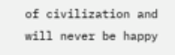of civilization and will never be happy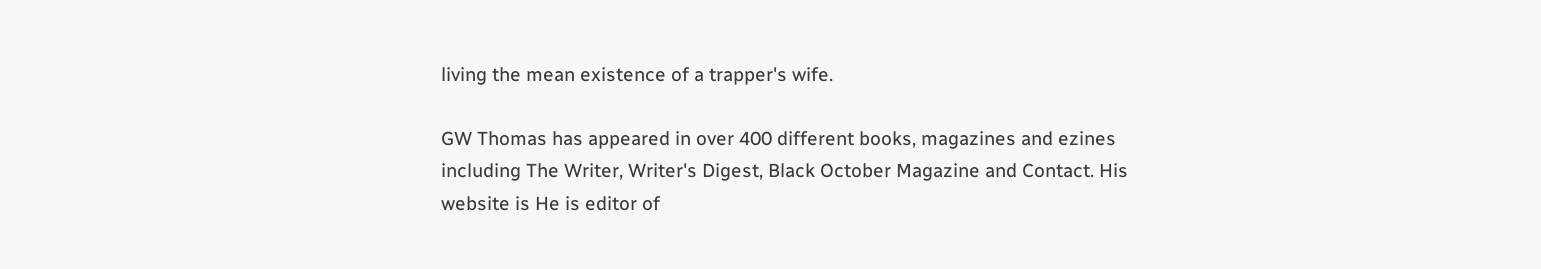living the mean existence of a trapper's wife.

GW Thomas has appeared in over 400 different books, magazines and ezines including The Writer, Writer's Digest, Black October Magazine and Contact. His website is He is editor of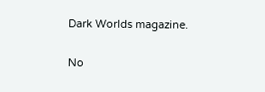Dark Worlds magazine.

No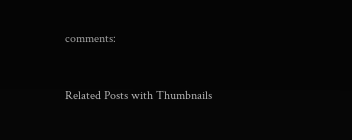comments:


Related Posts with Thumbnails